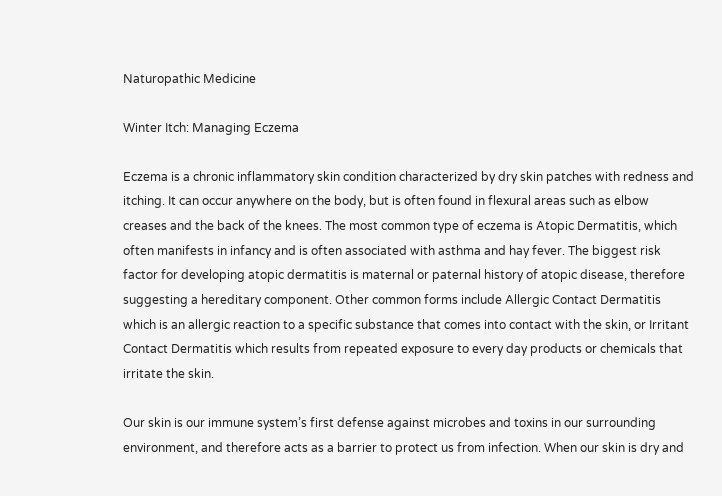Naturopathic Medicine

Winter Itch: Managing Eczema

Eczema is a chronic inflammatory skin condition characterized by dry skin patches with redness and itching. It can occur anywhere on the body, but is often found in flexural areas such as elbow creases and the back of the knees. The most common type of eczema is Atopic Dermatitis, which often manifests in infancy and is often associated with asthma and hay fever. The biggest risk factor for developing atopic dermatitis is maternal or paternal history of atopic disease, therefore suggesting a hereditary component. Other common forms include Allergic Contact Dermatitis which is an allergic reaction to a specific substance that comes into contact with the skin, or Irritant Contact Dermatitis which results from repeated exposure to every day products or chemicals that irritate the skin.

Our skin is our immune system’s first defense against microbes and toxins in our surrounding environment, and therefore acts as a barrier to protect us from infection. When our skin is dry and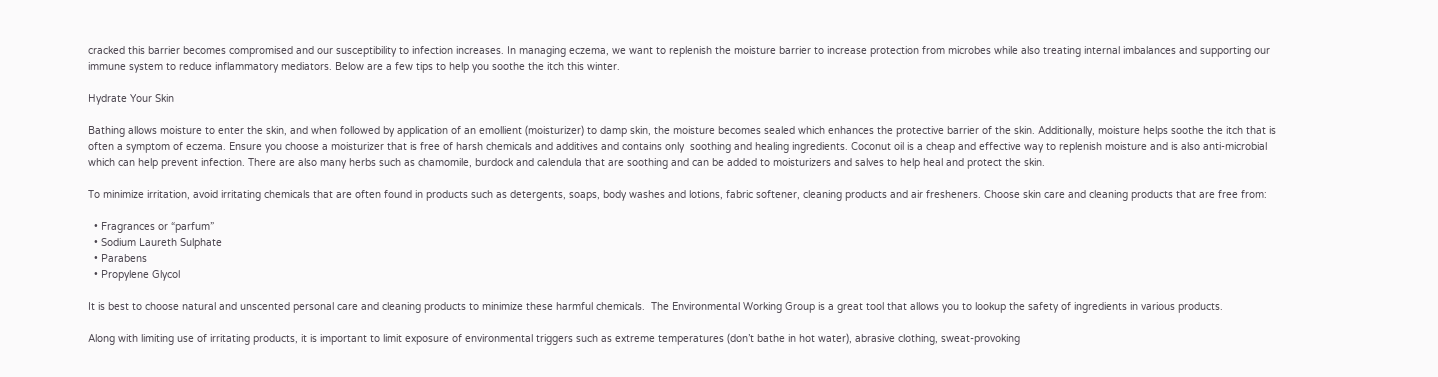cracked this barrier becomes compromised and our susceptibility to infection increases. In managing eczema, we want to replenish the moisture barrier to increase protection from microbes while also treating internal imbalances and supporting our immune system to reduce inflammatory mediators. Below are a few tips to help you soothe the itch this winter.

Hydrate Your Skin

Bathing allows moisture to enter the skin, and when followed by application of an emollient (moisturizer) to damp skin, the moisture becomes sealed which enhances the protective barrier of the skin. Additionally, moisture helps soothe the itch that is often a symptom of eczema. Ensure you choose a moisturizer that is free of harsh chemicals and additives and contains only  soothing and healing ingredients. Coconut oil is a cheap and effective way to replenish moisture and is also anti-microbial which can help prevent infection. There are also many herbs such as chamomile, burdock and calendula that are soothing and can be added to moisturizers and salves to help heal and protect the skin.

To minimize irritation, avoid irritating chemicals that are often found in products such as detergents, soaps, body washes and lotions, fabric softener, cleaning products and air fresheners. Choose skin care and cleaning products that are free from:

  • Fragrances or “parfum”
  • Sodium Laureth Sulphate
  • Parabens
  • Propylene Glycol

It is best to choose natural and unscented personal care and cleaning products to minimize these harmful chemicals.  The Environmental Working Group is a great tool that allows you to lookup the safety of ingredients in various products.

Along with limiting use of irritating products, it is important to limit exposure of environmental triggers such as extreme temperatures (don’t bathe in hot water), abrasive clothing, sweat-provoking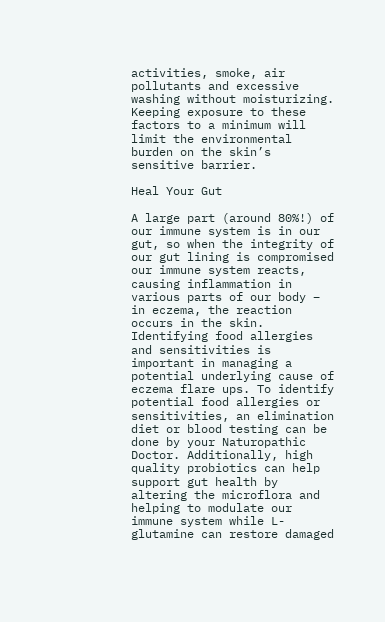activities, smoke, air pollutants and excessive washing without moisturizing. Keeping exposure to these factors to a minimum will limit the environmental burden on the skin’s sensitive barrier.

Heal Your Gut

A large part (around 80%!) of our immune system is in our gut, so when the integrity of our gut lining is compromised our immune system reacts, causing inflammation in various parts of our body – in eczema, the reaction occurs in the skin. Identifying food allergies and sensitivities is important in managing a potential underlying cause of eczema flare ups. To identify potential food allergies or sensitivities, an elimination diet or blood testing can be done by your Naturopathic Doctor. Additionally, high quality probiotics can help support gut health by altering the microflora and helping to modulate our immune system while L-glutamine can restore damaged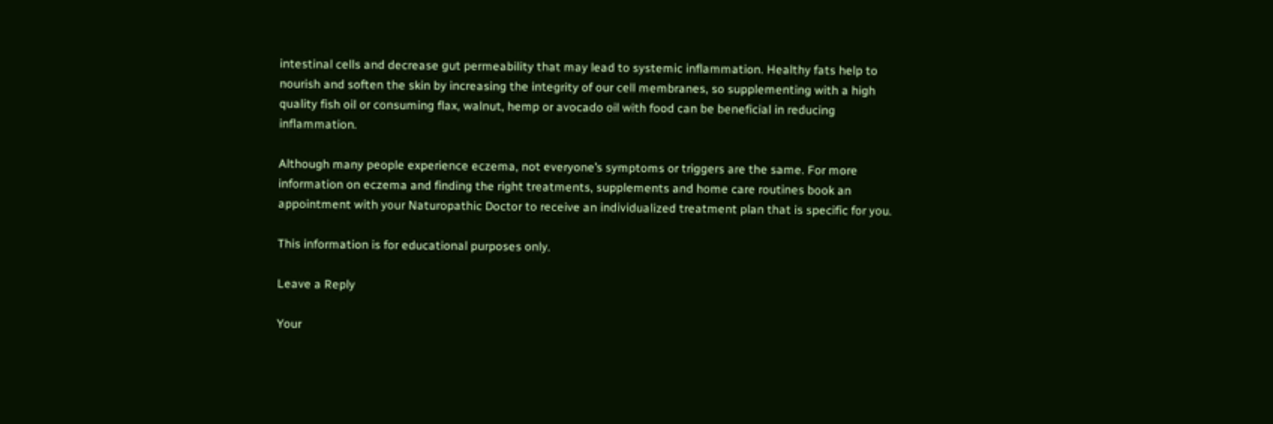intestinal cells and decrease gut permeability that may lead to systemic inflammation. Healthy fats help to nourish and soften the skin by increasing the integrity of our cell membranes, so supplementing with a high quality fish oil or consuming flax, walnut, hemp or avocado oil with food can be beneficial in reducing inflammation.

Although many people experience eczema, not everyone’s symptoms or triggers are the same. For more information on eczema and finding the right treatments, supplements and home care routines book an appointment with your Naturopathic Doctor to receive an individualized treatment plan that is specific for you.

This information is for educational purposes only.

Leave a Reply

Your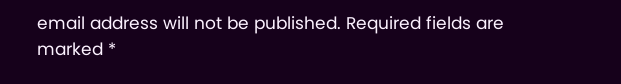email address will not be published. Required fields are marked *